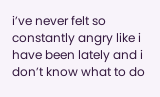i’ve never felt so constantly angry like i have been lately and i don’t know what to do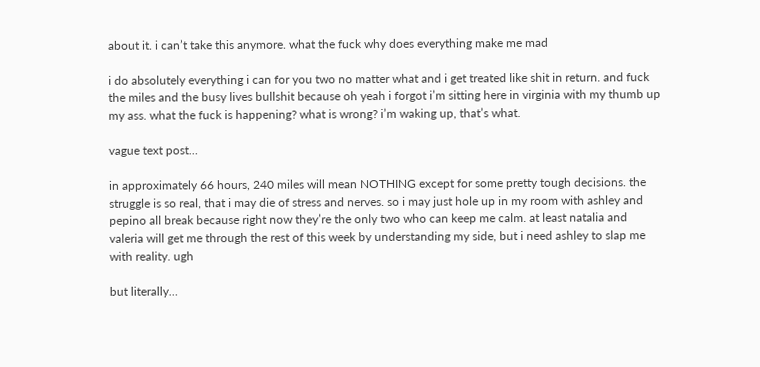about it. i can’t take this anymore. what the fuck why does everything make me mad

i do absolutely everything i can for you two no matter what and i get treated like shit in return. and fuck the miles and the busy lives bullshit because oh yeah i forgot i’m sitting here in virginia with my thumb up my ass. what the fuck is happening? what is wrong? i’m waking up, that’s what.

vague text post…

in approximately 66 hours, 240 miles will mean NOTHING except for some pretty tough decisions. the struggle is so real, that i may die of stress and nerves. so i may just hole up in my room with ashley and pepino all break because right now they’re the only two who can keep me calm. at least natalia and valeria will get me through the rest of this week by understanding my side, but i need ashley to slap me with reality. ugh

but literally…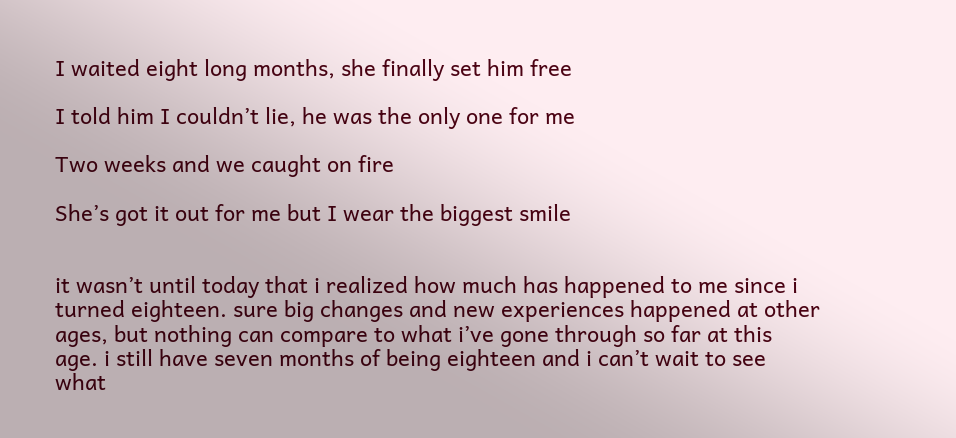I waited eight long months, she finally set him free

I told him I couldn’t lie, he was the only one for me

Two weeks and we caught on fire

She’s got it out for me but I wear the biggest smile


it wasn’t until today that i realized how much has happened to me since i turned eighteen. sure big changes and new experiences happened at other ages, but nothing can compare to what i’ve gone through so far at this age. i still have seven months of being eighteen and i can’t wait to see what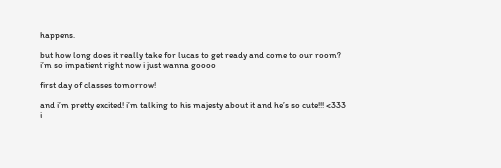happens.

but how long does it really take for lucas to get ready and come to our room? i’m so impatient right now i just wanna goooo

first day of classes tomorrow!

and i’m pretty excited! i’m talking to his majesty about it and he’s so cute!!! <333 i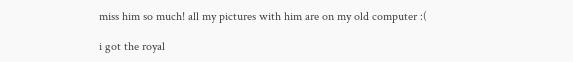miss him so much! all my pictures with him are on my old computer :(

i got the royal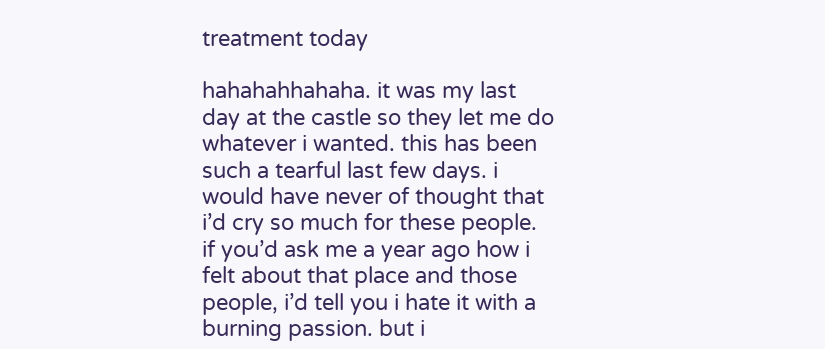treatment today

hahahahhahaha. it was my last day at the castle so they let me do whatever i wanted. this has been such a tearful last few days. i would have never of thought that i’d cry so much for these people. if you’d ask me a year ago how i felt about that place and those people, i’d tell you i hate it with a burning passion. but i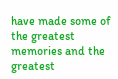have made some of the greatest memories and the greatest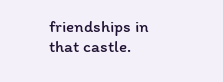friendships in that castle.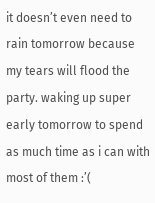it doesn’t even need to rain tomorrow because my tears will flood the party. waking up super early tomorrow to spend as much time as i can with most of them :’(